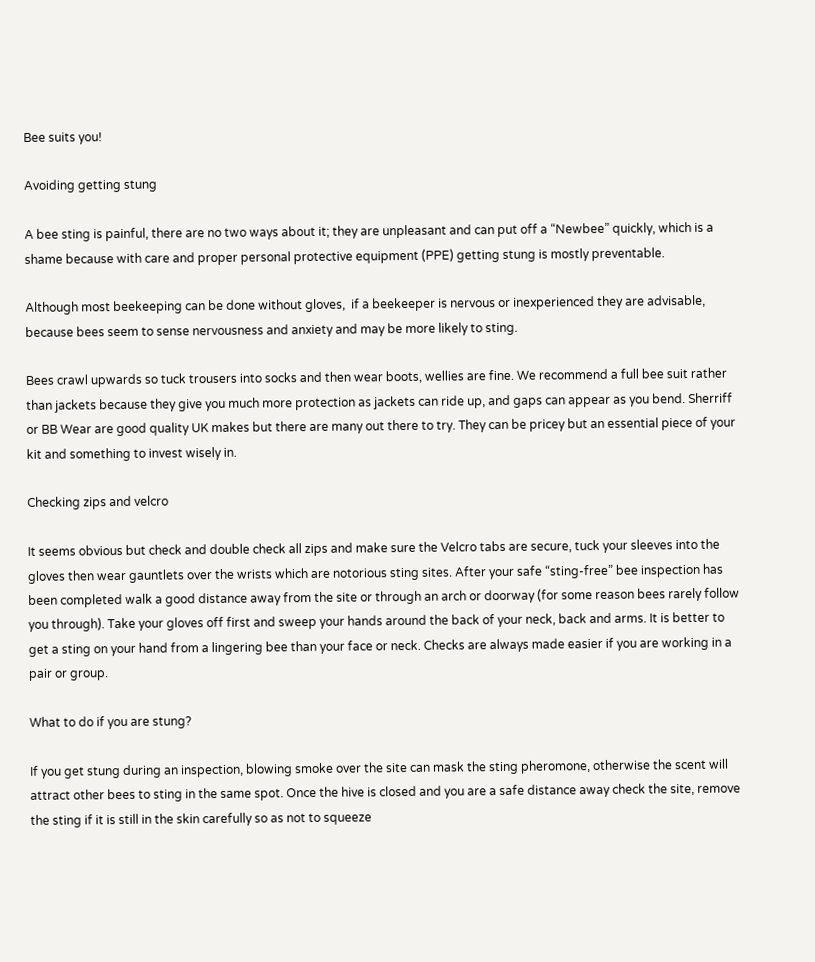Bee suits you!

Avoiding getting stung

A bee sting is painful, there are no two ways about it; they are unpleasant and can put off a “Newbee” quickly, which is a shame because with care and proper personal protective equipment (PPE) getting stung is mostly preventable.

Although most beekeeping can be done without gloves,  if a beekeeper is nervous or inexperienced they are advisable, because bees seem to sense nervousness and anxiety and may be more likely to sting.

Bees crawl upwards so tuck trousers into socks and then wear boots, wellies are fine. We recommend a full bee suit rather than jackets because they give you much more protection as jackets can ride up, and gaps can appear as you bend. Sherriff or BB Wear are good quality UK makes but there are many out there to try. They can be pricey but an essential piece of your kit and something to invest wisely in.

Checking zips and velcro

It seems obvious but check and double check all zips and make sure the Velcro tabs are secure, tuck your sleeves into the gloves then wear gauntlets over the wrists which are notorious sting sites. After your safe “sting-free” bee inspection has been completed walk a good distance away from the site or through an arch or doorway (for some reason bees rarely follow you through). Take your gloves off first and sweep your hands around the back of your neck, back and arms. It is better to get a sting on your hand from a lingering bee than your face or neck. Checks are always made easier if you are working in a pair or group.

What to do if you are stung?

If you get stung during an inspection, blowing smoke over the site can mask the sting pheromone, otherwise the scent will attract other bees to sting in the same spot. Once the hive is closed and you are a safe distance away check the site, remove the sting if it is still in the skin carefully so as not to squeeze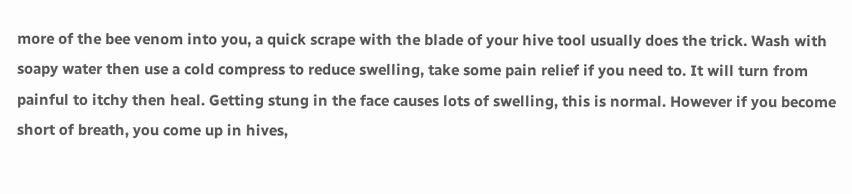more of the bee venom into you, a quick scrape with the blade of your hive tool usually does the trick. Wash with soapy water then use a cold compress to reduce swelling, take some pain relief if you need to. It will turn from painful to itchy then heal. Getting stung in the face causes lots of swelling, this is normal. However if you become short of breath, you come up in hives,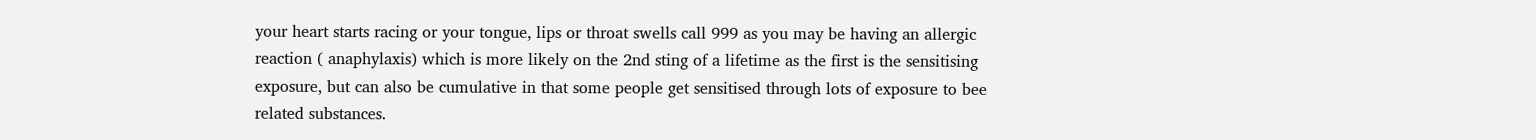your heart starts racing or your tongue, lips or throat swells call 999 as you may be having an allergic reaction ( anaphylaxis) which is more likely on the 2nd sting of a lifetime as the first is the sensitising exposure, but can also be cumulative in that some people get sensitised through lots of exposure to bee related substances.